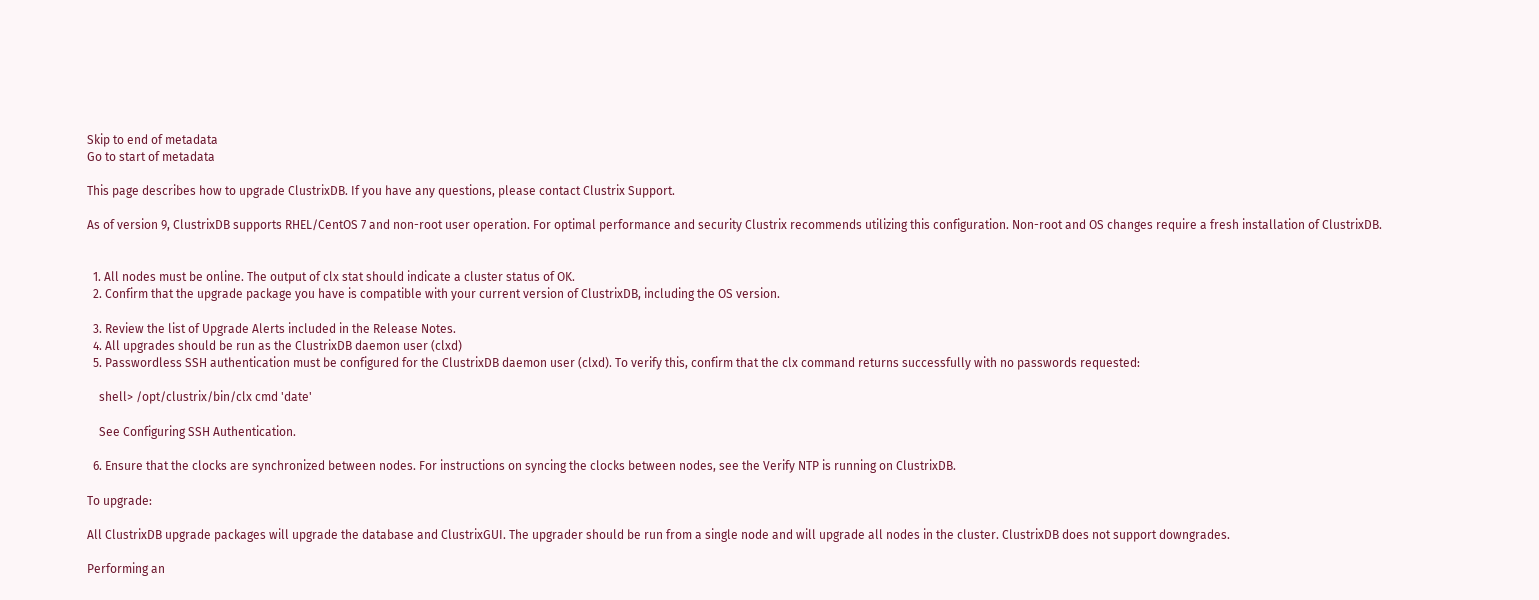Skip to end of metadata
Go to start of metadata

This page describes how to upgrade ClustrixDB. If you have any questions, please contact Clustrix Support.

As of version 9, ClustrixDB supports RHEL/CentOS 7 and non-root user operation. For optimal performance and security Clustrix recommends utilizing this configuration. Non-root and OS changes require a fresh installation of ClustrixDB.


  1. All nodes must be online. The output of clx stat should indicate a cluster status of OK.
  2. Confirm that the upgrade package you have is compatible with your current version of ClustrixDB, including the OS version.

  3. Review the list of Upgrade Alerts included in the Release Notes.
  4. All upgrades should be run as the ClustrixDB daemon user (clxd)
  5. Passwordless SSH authentication must be configured for the ClustrixDB daemon user (clxd). To verify this, confirm that the clx command returns successfully with no passwords requested:

    shell> /opt/clustrix/bin/clx cmd 'date'

    See Configuring SSH Authentication.

  6. Ensure that the clocks are synchronized between nodes. For instructions on syncing the clocks between nodes, see the Verify NTP is running on ClustrixDB.

To upgrade:

All ClustrixDB upgrade packages will upgrade the database and ClustrixGUI. The upgrader should be run from a single node and will upgrade all nodes in the cluster. ClustrixDB does not support downgrades.

Performing an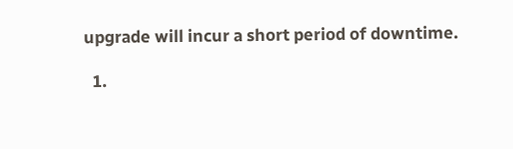upgrade will incur a short period of downtime.

  1.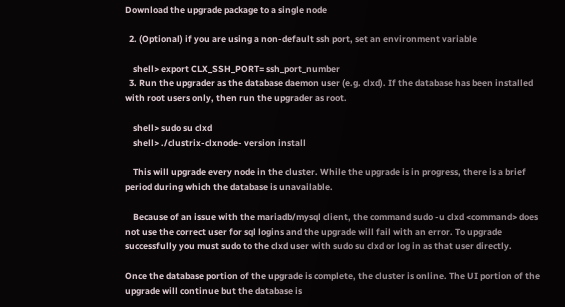Download the upgrade package to a single node

  2. (Optional) if you are using a non-default ssh port, set an environment variable

    shell> export CLX_SSH_PORT= ssh_port_number
  3. Run the upgrader as the database daemon user (e.g. clxd). If the database has been installed with root users only, then run the upgrader as root.

    shell> sudo su clxd
    shell> ./clustrix-clxnode- version install

    This will upgrade every node in the cluster. While the upgrade is in progress, there is a brief period during which the database is unavailable.

    Because of an issue with the mariadb/mysql client, the command sudo -u clxd <command> does not use the correct user for sql logins and the upgrade will fail with an error. To upgrade successfully you must sudo to the clxd user with sudo su clxd or log in as that user directly.

Once the database portion of the upgrade is complete, the cluster is online. The UI portion of the upgrade will continue but the database is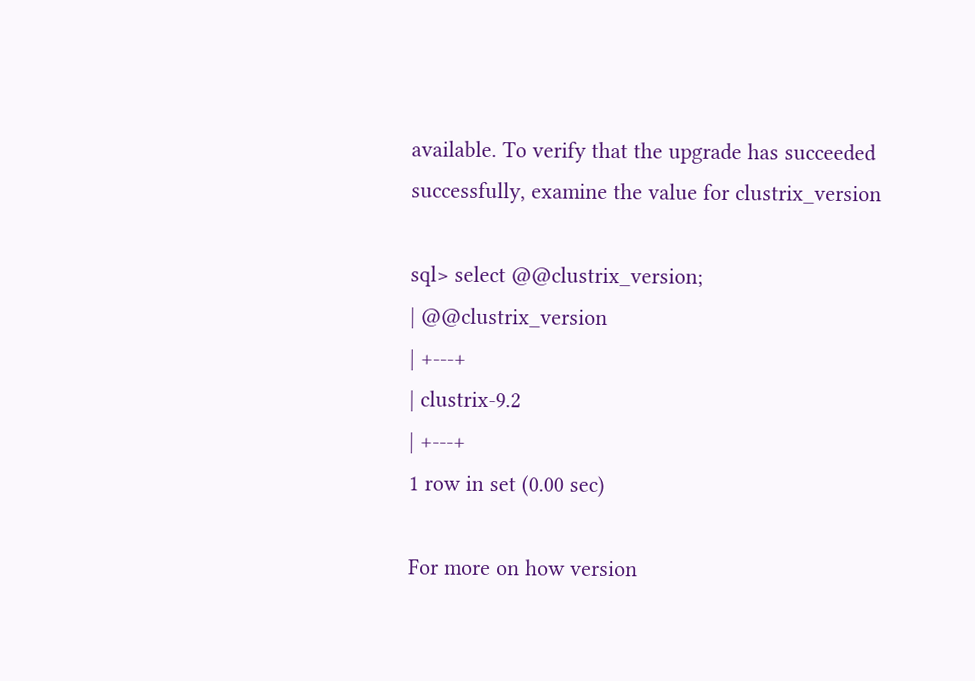available. To verify that the upgrade has succeeded successfully, examine the value for clustrix_version

sql> select @@clustrix_version;
| @@clustrix_version
| +---+
| clustrix-9.2
| +---+
1 row in set (0.00 sec)

For more on how version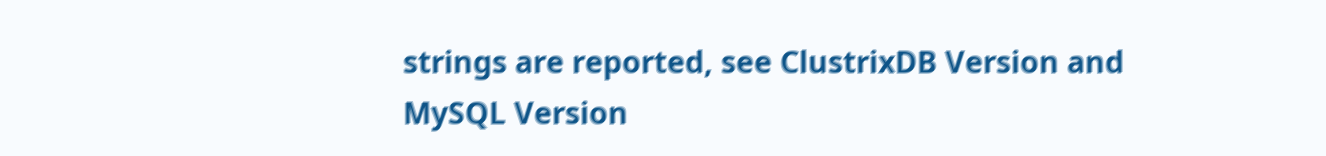strings are reported, see ClustrixDB Version and MySQL Version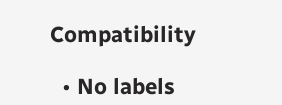Compatibility

  • No labels